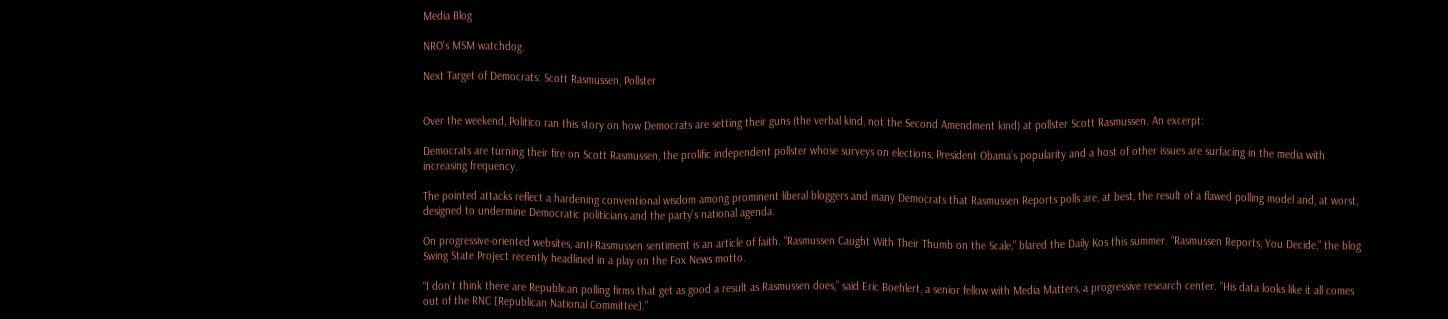Media Blog

NRO’s MSM watchdog.

Next Target of Democrats: Scott Rasmussen, Pollster


Over the weekend, Politico ran this story on how Democrats are setting their guns (the verbal kind, not the Second Amendment kind) at pollster Scott Rasmussen. An excerpt:

Democrats are turning their fire on Scott Rasmussen, the prolific independent pollster whose surveys on elections, President Obama’s popularity and a host of other issues are surfacing in the media with increasing frequency.

The pointed attacks reflect a hardening conventional wisdom among prominent liberal bloggers and many Democrats that Rasmussen Reports polls are, at best, the result of a flawed polling model and, at worst, designed to undermine Democratic politicians and the party’s national agenda.

On progressive-oriented websites, anti-Rasmussen sentiment is an article of faith. “Rasmussen Caught With Their Thumb on the Scale,” blared the Daily Kos this summer. “Rasmussen Reports, You Decide,” the blog Swing State Project recently headlined in a play on the Fox News motto.

“I don’t think there are Republican polling firms that get as good a result as Rasmussen does,” said Eric Boehlert, a senior fellow with Media Matters, a progressive research center. “His data looks like it all comes out of the RNC [Republican National Committee].”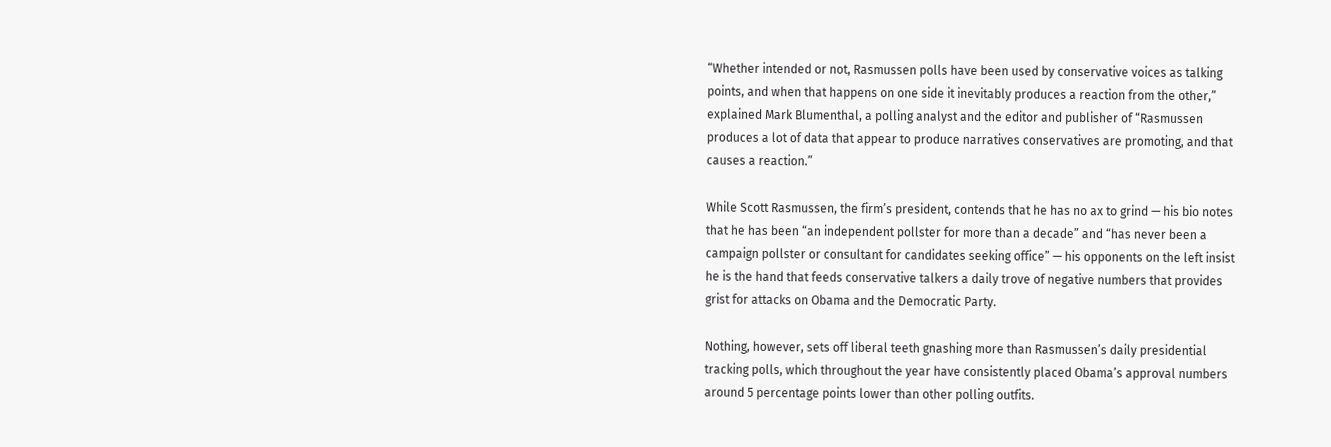“Whether intended or not, Rasmussen polls have been used by conservative voices as talking points, and when that happens on one side it inevitably produces a reaction from the other,” explained Mark Blumenthal, a polling analyst and the editor and publisher of “Rasmussen produces a lot of data that appear to produce narratives conservatives are promoting, and that causes a reaction.”

While Scott Rasmussen, the firm’s president, contends that he has no ax to grind — his bio notes that he has been “an independent pollster for more than a decade” and “has never been a campaign pollster or consultant for candidates seeking office” — his opponents on the left insist he is the hand that feeds conservative talkers a daily trove of negative numbers that provides grist for attacks on Obama and the Democratic Party.

Nothing, however, sets off liberal teeth gnashing more than Rasmussen’s daily presidential tracking polls, which throughout the year have consistently placed Obama’s approval numbers around 5 percentage points lower than other polling outfits.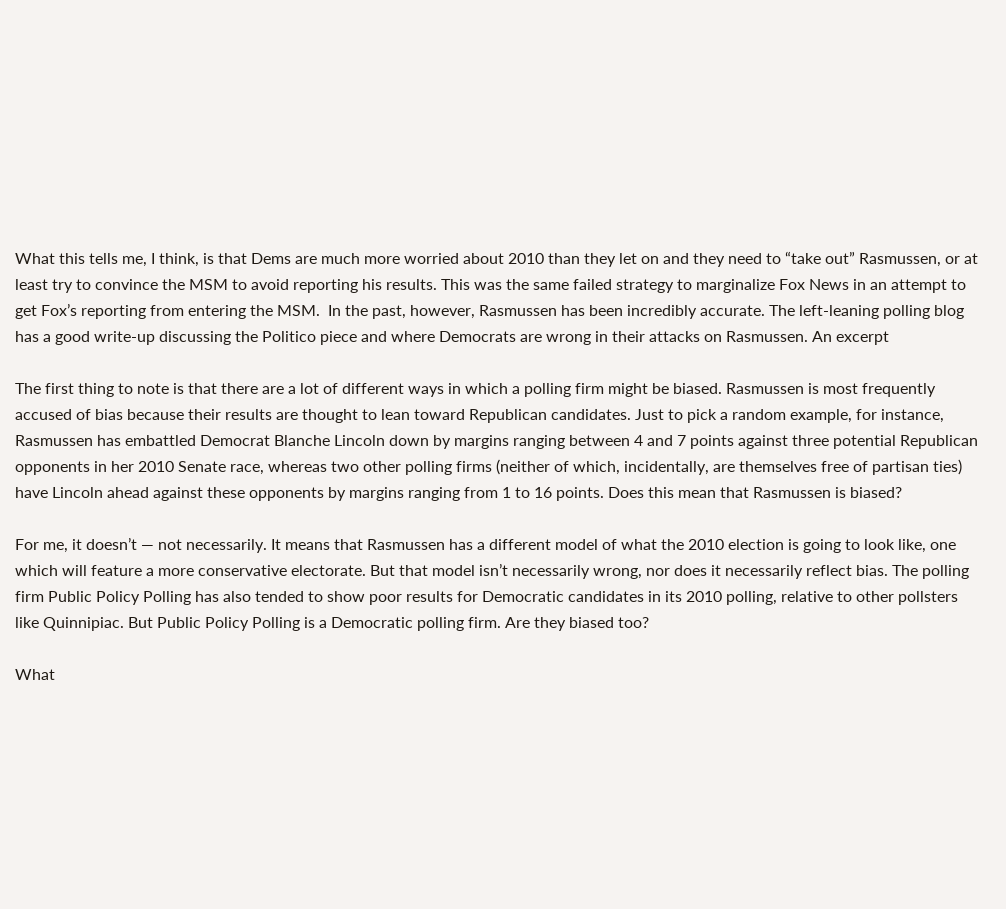What this tells me, I think, is that Dems are much more worried about 2010 than they let on and they need to “take out” Rasmussen, or at least try to convince the MSM to avoid reporting his results. This was the same failed strategy to marginalize Fox News in an attempt to get Fox’s reporting from entering the MSM.  In the past, however, Rasmussen has been incredibly accurate. The left-leaning polling blog has a good write-up discussing the Politico piece and where Democrats are wrong in their attacks on Rasmussen. An excerpt

The first thing to note is that there are a lot of different ways in which a polling firm might be biased. Rasmussen is most frequently accused of bias because their results are thought to lean toward Republican candidates. Just to pick a random example, for instance, Rasmussen has embattled Democrat Blanche Lincoln down by margins ranging between 4 and 7 points against three potential Republican opponents in her 2010 Senate race, whereas two other polling firms (neither of which, incidentally, are themselves free of partisan ties) have Lincoln ahead against these opponents by margins ranging from 1 to 16 points. Does this mean that Rasmussen is biased?

For me, it doesn’t — not necessarily. It means that Rasmussen has a different model of what the 2010 election is going to look like, one which will feature a more conservative electorate. But that model isn’t necessarily wrong, nor does it necessarily reflect bias. The polling firm Public Policy Polling has also tended to show poor results for Democratic candidates in its 2010 polling, relative to other pollsters like Quinnipiac. But Public Policy Polling is a Democratic polling firm. Are they biased too?

What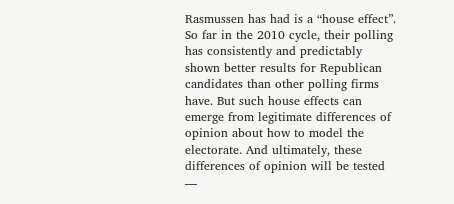Rasmussen has had is a “house effect”. So far in the 2010 cycle, their polling has consistently and predictably shown better results for Republican candidates than other polling firms have. But such house effects can emerge from legitimate differences of opinion about how to model the electorate. And ultimately, these differences of opinion will be tested —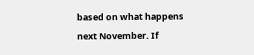based on what happens next November. If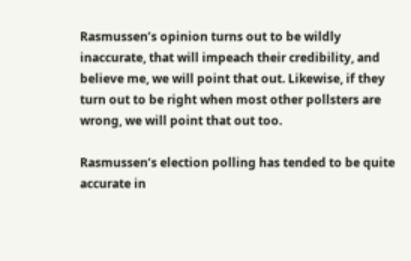Rasmussen’s opinion turns out to be wildly inaccurate, that will impeach their credibility, and believe me, we will point that out. Likewise, if they turn out to be right when most other pollsters are wrong, we will point that out too.

Rasmussen’s election polling has tended to be quite accurate in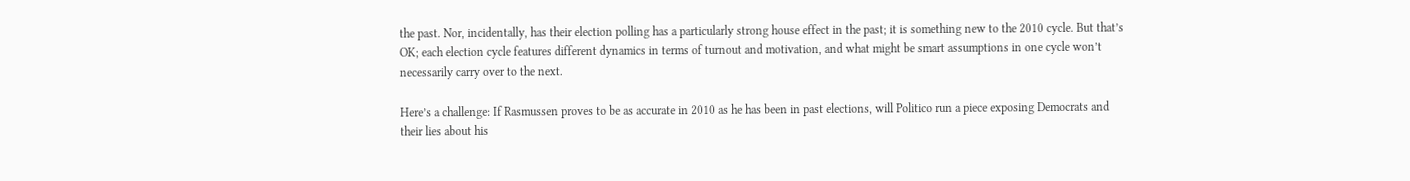the past. Nor, incidentally, has their election polling has a particularly strong house effect in the past; it is something new to the 2010 cycle. But that’s OK; each election cycle features different dynamics in terms of turnout and motivation, and what might be smart assumptions in one cycle won’t necessarily carry over to the next.

Here’s a challenge: If Rasmussen proves to be as accurate in 2010 as he has been in past elections, will Politico run a piece exposing Democrats and their lies about his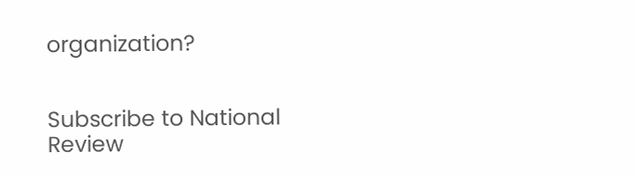organization?


Subscribe to National Review